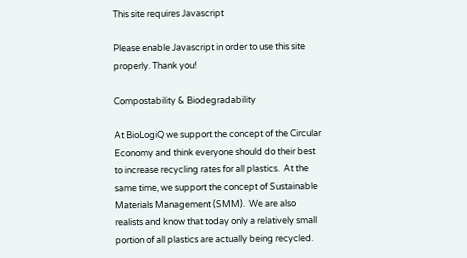This site requires Javascript

Please enable Javascript in order to use this site properly. Thank you!

Compostability & Biodegradability

At BioLogiQ we support the concept of the Circular Economy and think everyone should do their best to increase recycling rates for all plastics.  At the same time, we support the concept of Sustainable Materials Management (SMM).  We are also realists and know that today only a relatively small portion of all plastics are actually being recycled.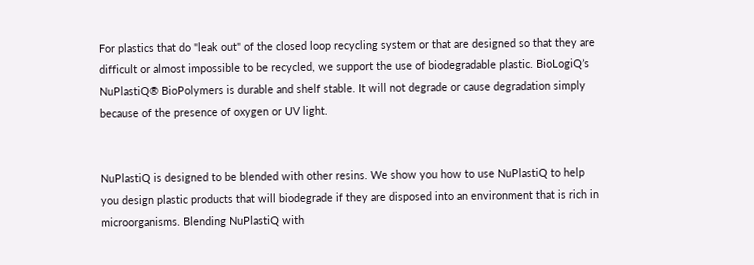For plastics that do "leak out" of the closed loop recycling system or that are designed so that they are difficult or almost impossible to be recycled, we support the use of biodegradable plastic. BioLogiQ’s NuPlastiQ® BioPolymers is durable and shelf stable. It will not degrade or cause degradation simply because of the presence of oxygen or UV light.


NuPlastiQ is designed to be blended with other resins. We show you how to use NuPlastiQ to help you design plastic products that will biodegrade if they are disposed into an environment that is rich in microorganisms. Blending NuPlastiQ with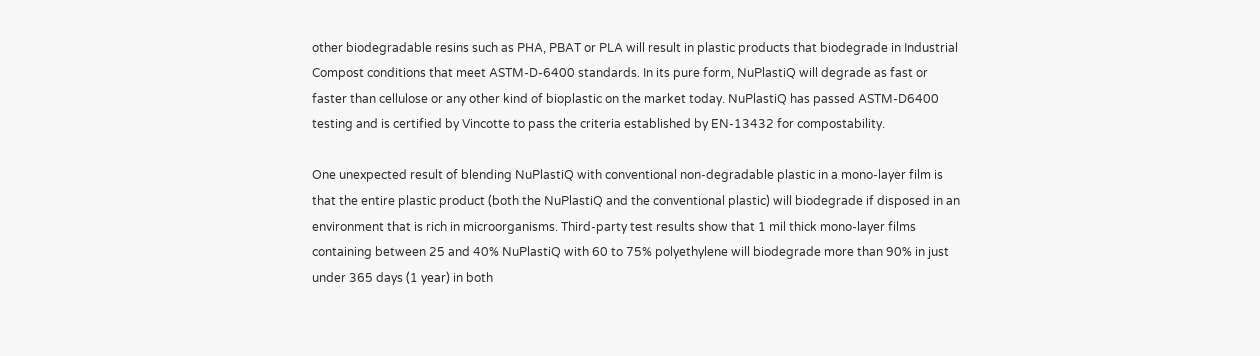other biodegradable resins such as PHA, PBAT or PLA will result in plastic products that biodegrade in Industrial Compost conditions that meet ASTM-D-6400 standards. In its pure form, NuPlastiQ will degrade as fast or faster than cellulose or any other kind of bioplastic on the market today. NuPlastiQ has passed ASTM-D6400 testing and is certified by Vincotte to pass the criteria established by EN-13432 for compostability.

One unexpected result of blending NuPlastiQ with conventional non-degradable plastic in a mono-layer film is that the entire plastic product (both the NuPlastiQ and the conventional plastic) will biodegrade if disposed in an environment that is rich in microorganisms. Third-party test results show that 1 mil thick mono-layer films containing between 25 and 40% NuPlastiQ with 60 to 75% polyethylene will biodegrade more than 90% in just under 365 days (1 year) in both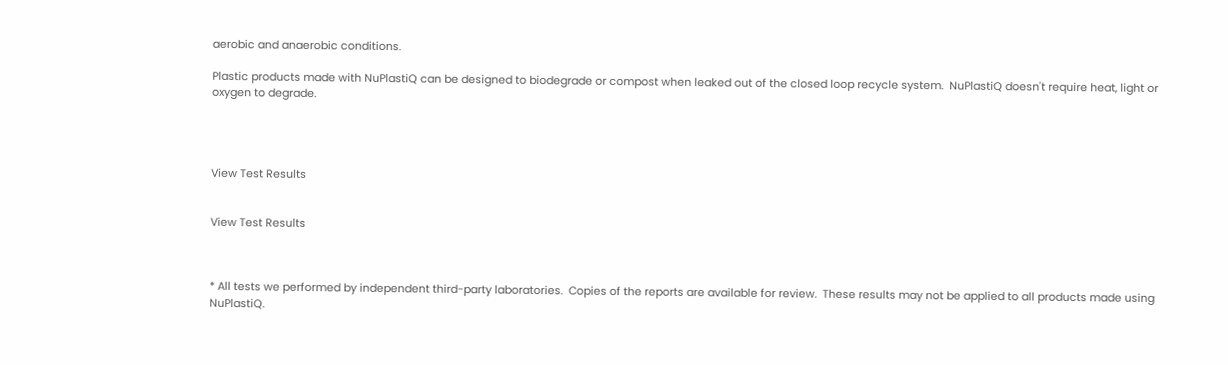aerobic and anaerobic conditions.

Plastic products made with NuPlastiQ can be designed to biodegrade or compost when leaked out of the closed loop recycle system.  NuPlastiQ doesn't require heat, light or oxygen to degrade.




View Test Results


View Test Results



* All tests we performed by independent third-party laboratories.  Copies of the reports are available for review.  These results may not be applied to all products made using NuPlastiQ.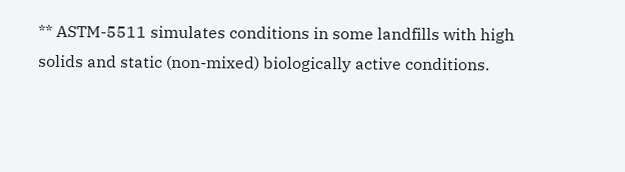** ASTM-5511 simulates conditions in some landfills with high solids and static (non-mixed) biologically active conditions.